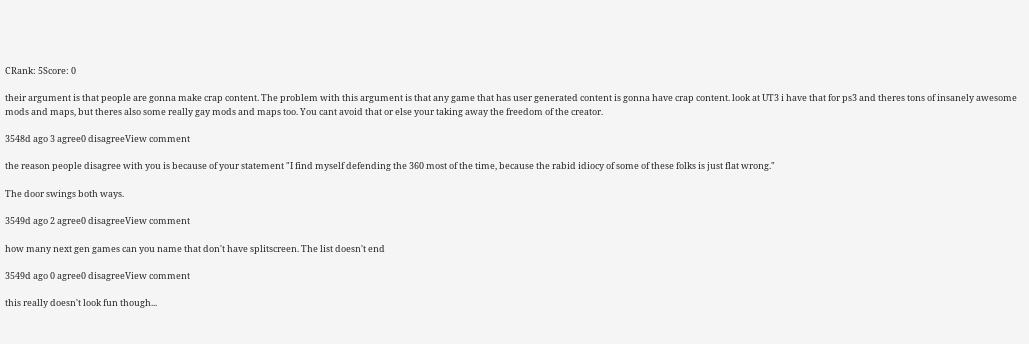CRank: 5Score: 0

their argument is that people are gonna make crap content. The problem with this argument is that any game that has user generated content is gonna have crap content. look at UT3 i have that for ps3 and theres tons of insanely awesome mods and maps, but theres also some really gay mods and maps too. You cant avoid that or else your taking away the freedom of the creator.

3548d ago 3 agree0 disagreeView comment

the reason people disagree with you is because of your statement "I find myself defending the 360 most of the time, because the rabid idiocy of some of these folks is just flat wrong."

The door swings both ways.

3549d ago 2 agree0 disagreeView comment

how many next gen games can you name that don't have splitscreen. The list doesn't end

3549d ago 0 agree0 disagreeView comment

this really doesn't look fun though...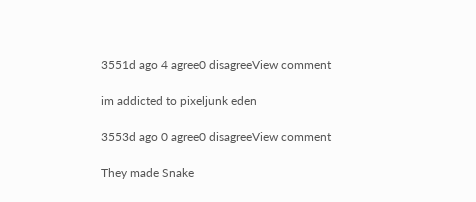3551d ago 4 agree0 disagreeView comment

im addicted to pixeljunk eden

3553d ago 0 agree0 disagreeView comment

They made Snake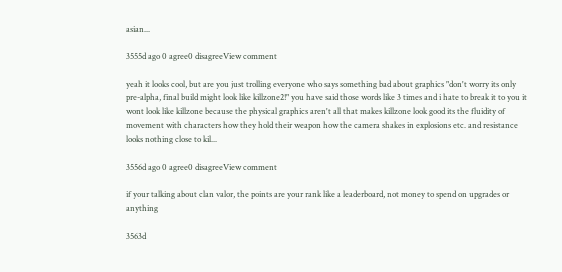asian...

3555d ago 0 agree0 disagreeView comment

yeah it looks cool, but are you just trolling everyone who says something bad about graphics "don't worry its only pre-alpha, final build might look like killzone2!" you have said those words like 3 times and i hate to break it to you it wont look like killzone because the physical graphics aren't all that makes killzone look good its the fluidity of movement with characters how they hold their weapon how the camera shakes in explosions etc. and resistance looks nothing close to kil...

3556d ago 0 agree0 disagreeView comment

if your talking about clan valor, the points are your rank like a leaderboard, not money to spend on upgrades or anything

3563d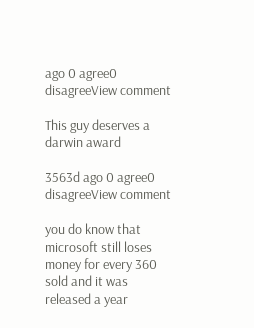ago 0 agree0 disagreeView comment

This guy deserves a darwin award

3563d ago 0 agree0 disagreeView comment

you do know that microsoft still loses money for every 360 sold and it was released a year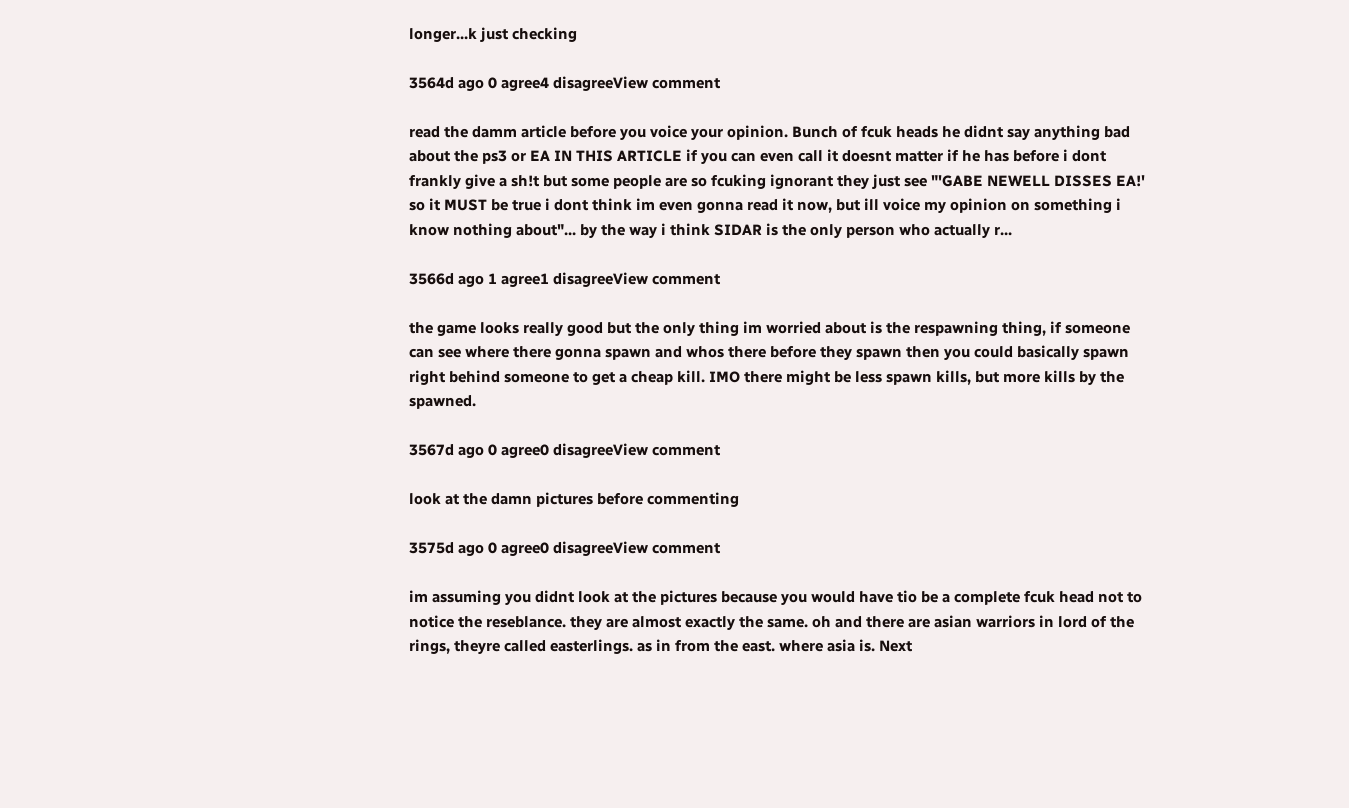longer...k just checking

3564d ago 0 agree4 disagreeView comment

read the damm article before you voice your opinion. Bunch of fcuk heads he didnt say anything bad about the ps3 or EA IN THIS ARTICLE if you can even call it doesnt matter if he has before i dont frankly give a sh!t but some people are so fcuking ignorant they just see "'GABE NEWELL DISSES EA!' so it MUST be true i dont think im even gonna read it now, but ill voice my opinion on something i know nothing about"... by the way i think SIDAR is the only person who actually r...

3566d ago 1 agree1 disagreeView comment

the game looks really good but the only thing im worried about is the respawning thing, if someone can see where there gonna spawn and whos there before they spawn then you could basically spawn right behind someone to get a cheap kill. IMO there might be less spawn kills, but more kills by the spawned.

3567d ago 0 agree0 disagreeView comment

look at the damn pictures before commenting

3575d ago 0 agree0 disagreeView comment

im assuming you didnt look at the pictures because you would have tio be a complete fcuk head not to notice the reseblance. they are almost exactly the same. oh and there are asian warriors in lord of the rings, theyre called easterlings. as in from the east. where asia is. Next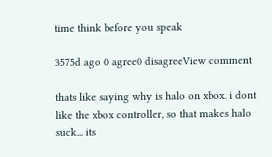time think before you speak

3575d ago 0 agree0 disagreeView comment

thats like saying why is halo on xbox. i dont like the xbox controller, so that makes halo suck... its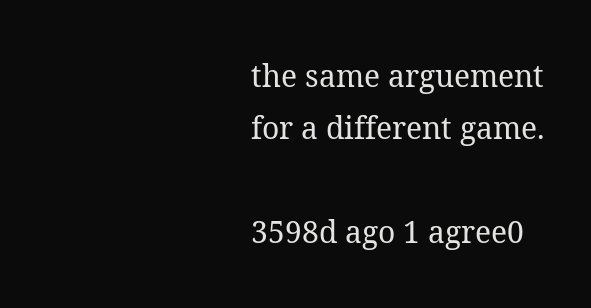the same arguement for a different game.

3598d ago 1 agree0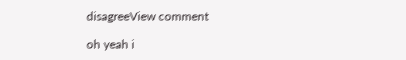disagreeView comment

oh yeah i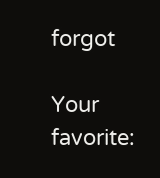forgot

Your favorite: